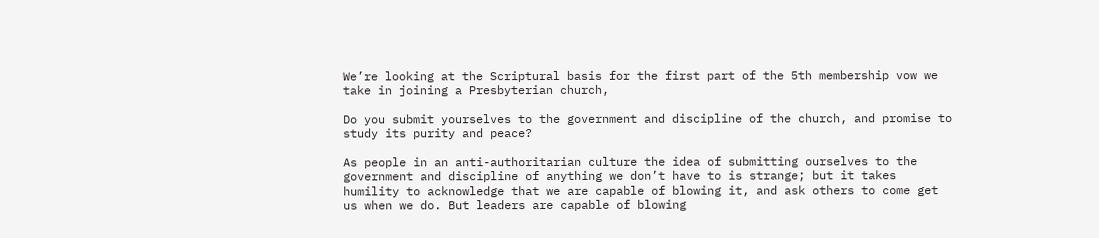We’re looking at the Scriptural basis for the first part of the 5th membership vow we take in joining a Presbyterian church,

Do you submit yourselves to the government and discipline of the church, and promise to study its purity and peace?

As people in an anti-authoritarian culture the idea of submitting ourselves to the government and discipline of anything we don’t have to is strange; but it takes humility to acknowledge that we are capable of blowing it, and ask others to come get us when we do. But leaders are capable of blowing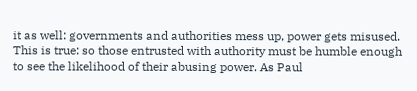it as well: governments and authorities mess up, power gets misused. This is true: so those entrusted with authority must be humble enough to see the likelihood of their abusing power. As Paul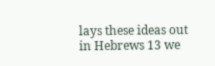lays these ideas out in Hebrews 13 we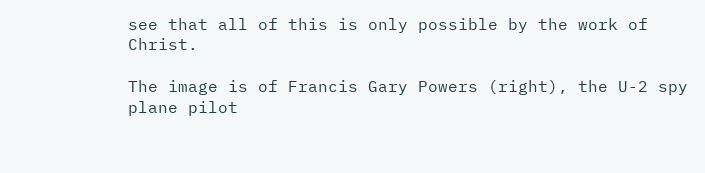see that all of this is only possible by the work of Christ.

The image is of Francis Gary Powers (right), the U-2 spy plane pilot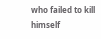who failed to kill himself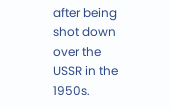after being shot down over the USSR in the 1950s.